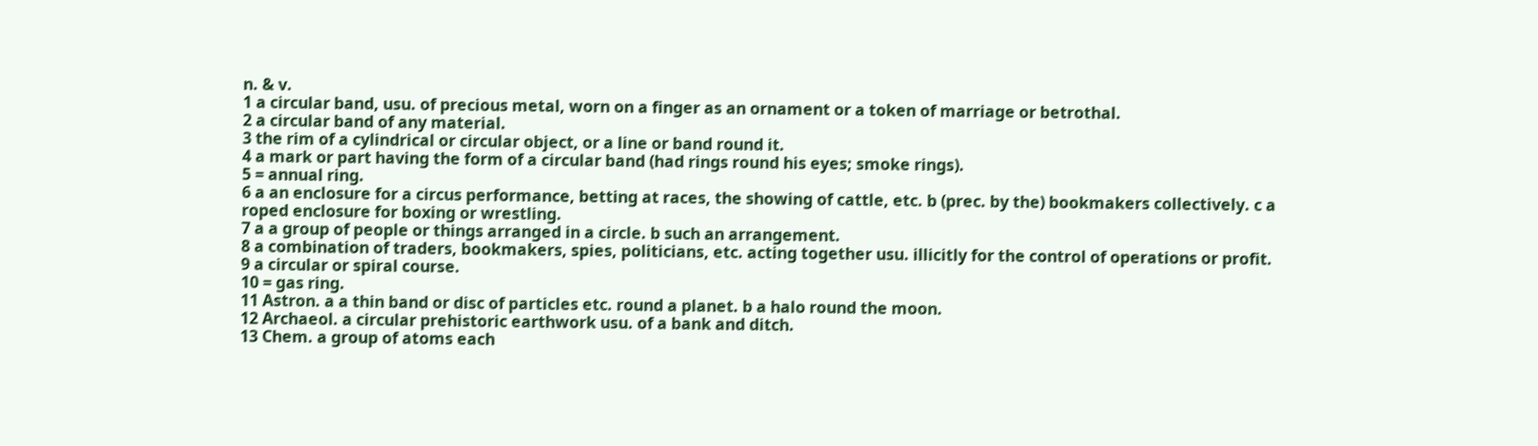n. & v.
1 a circular band, usu. of precious metal, worn on a finger as an ornament or a token of marriage or betrothal.
2 a circular band of any material.
3 the rim of a cylindrical or circular object, or a line or band round it.
4 a mark or part having the form of a circular band (had rings round his eyes; smoke rings).
5 = annual ring.
6 a an enclosure for a circus performance, betting at races, the showing of cattle, etc. b (prec. by the) bookmakers collectively. c a roped enclosure for boxing or wrestling.
7 a a group of people or things arranged in a circle. b such an arrangement.
8 a combination of traders, bookmakers, spies, politicians, etc. acting together usu. illicitly for the control of operations or profit.
9 a circular or spiral course.
10 = gas ring.
11 Astron. a a thin band or disc of particles etc. round a planet. b a halo round the moon.
12 Archaeol. a circular prehistoric earthwork usu. of a bank and ditch.
13 Chem. a group of atoms each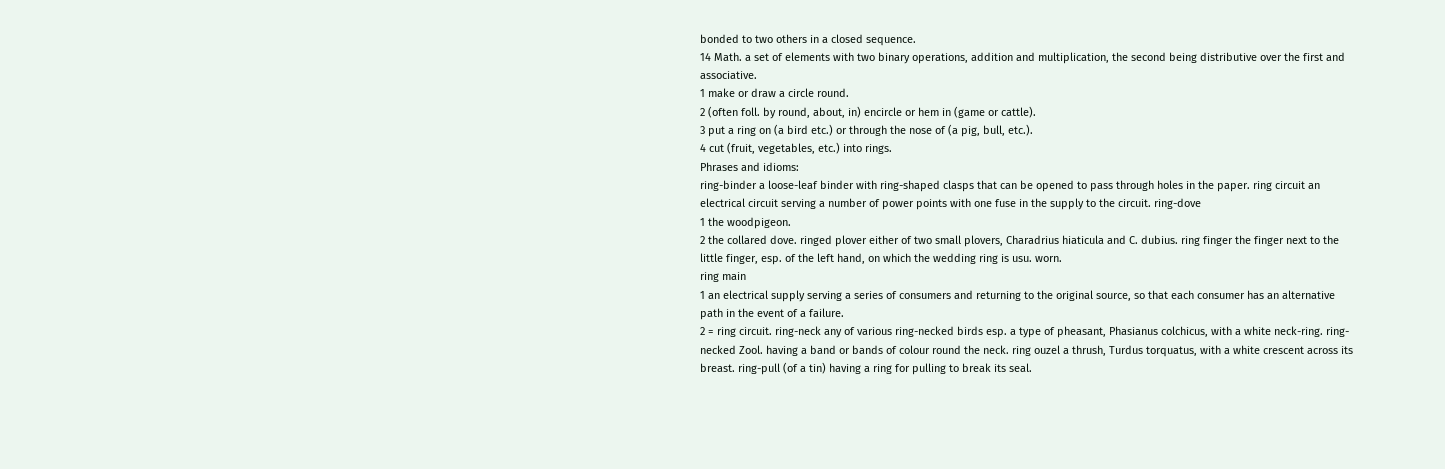bonded to two others in a closed sequence.
14 Math. a set of elements with two binary operations, addition and multiplication, the second being distributive over the first and associative.
1 make or draw a circle round.
2 (often foll. by round, about, in) encircle or hem in (game or cattle).
3 put a ring on (a bird etc.) or through the nose of (a pig, bull, etc.).
4 cut (fruit, vegetables, etc.) into rings.
Phrases and idioms:
ring-binder a loose-leaf binder with ring-shaped clasps that can be opened to pass through holes in the paper. ring circuit an electrical circuit serving a number of power points with one fuse in the supply to the circuit. ring-dove
1 the woodpigeon.
2 the collared dove. ringed plover either of two small plovers, Charadrius hiaticula and C. dubius. ring finger the finger next to the little finger, esp. of the left hand, on which the wedding ring is usu. worn.
ring main
1 an electrical supply serving a series of consumers and returning to the original source, so that each consumer has an alternative path in the event of a failure.
2 = ring circuit. ring-neck any of various ring-necked birds esp. a type of pheasant, Phasianus colchicus, with a white neck-ring. ring-necked Zool. having a band or bands of colour round the neck. ring ouzel a thrush, Turdus torquatus, with a white crescent across its breast. ring-pull (of a tin) having a ring for pulling to break its seal.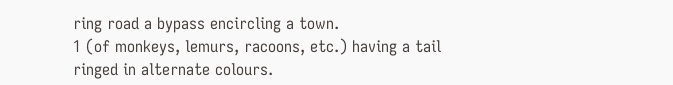ring road a bypass encircling a town.
1 (of monkeys, lemurs, racoons, etc.) having a tail ringed in alternate colours.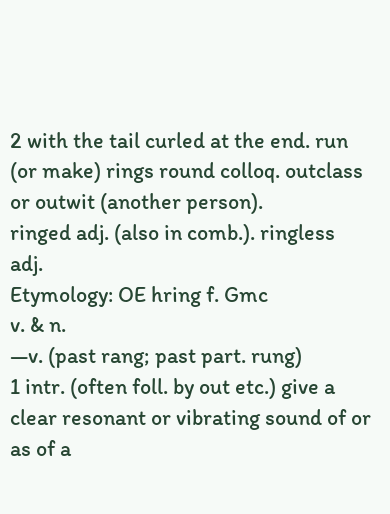2 with the tail curled at the end. run (or make) rings round colloq. outclass or outwit (another person).
ringed adj. (also in comb.). ringless adj.
Etymology: OE hring f. Gmc
v. & n.
—v. (past rang; past part. rung)
1 intr. (often foll. by out etc.) give a clear resonant or vibrating sound of or as of a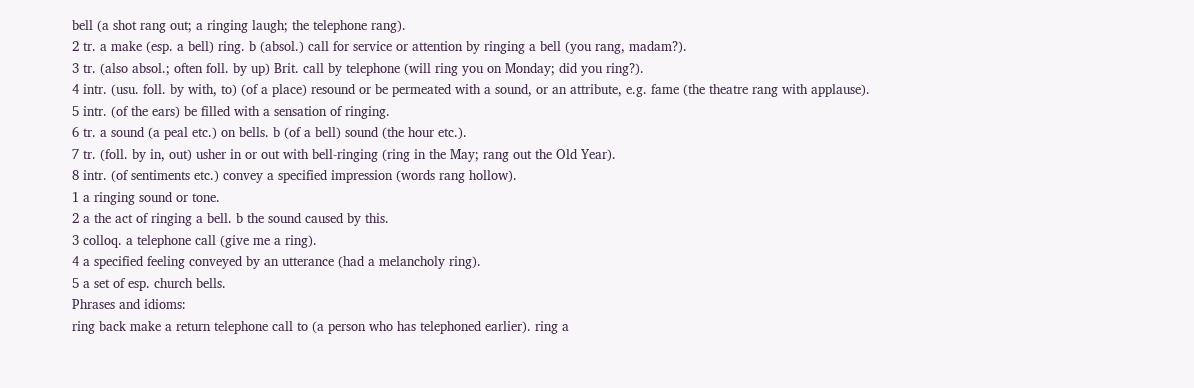bell (a shot rang out; a ringing laugh; the telephone rang).
2 tr. a make (esp. a bell) ring. b (absol.) call for service or attention by ringing a bell (you rang, madam?).
3 tr. (also absol.; often foll. by up) Brit. call by telephone (will ring you on Monday; did you ring?).
4 intr. (usu. foll. by with, to) (of a place) resound or be permeated with a sound, or an attribute, e.g. fame (the theatre rang with applause).
5 intr. (of the ears) be filled with a sensation of ringing.
6 tr. a sound (a peal etc.) on bells. b (of a bell) sound (the hour etc.).
7 tr. (foll. by in, out) usher in or out with bell-ringing (ring in the May; rang out the Old Year).
8 intr. (of sentiments etc.) convey a specified impression (words rang hollow).
1 a ringing sound or tone.
2 a the act of ringing a bell. b the sound caused by this.
3 colloq. a telephone call (give me a ring).
4 a specified feeling conveyed by an utterance (had a melancholy ring).
5 a set of esp. church bells.
Phrases and idioms:
ring back make a return telephone call to (a person who has telephoned earlier). ring a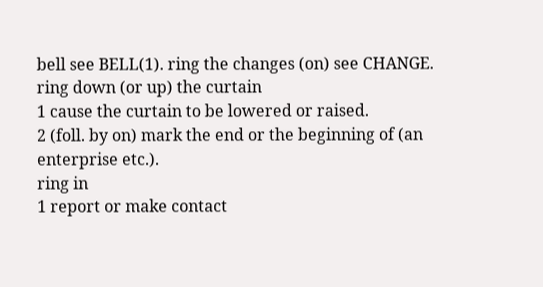bell see BELL(1). ring the changes (on) see CHANGE. ring down (or up) the curtain
1 cause the curtain to be lowered or raised.
2 (foll. by on) mark the end or the beginning of (an enterprise etc.).
ring in
1 report or make contact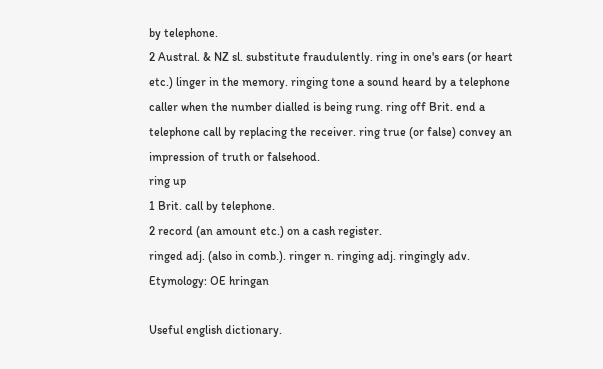by telephone.
2 Austral. & NZ sl. substitute fraudulently. ring in one's ears (or heart etc.) linger in the memory. ringing tone a sound heard by a telephone caller when the number dialled is being rung. ring off Brit. end a telephone call by replacing the receiver. ring true (or false) convey an impression of truth or falsehood.
ring up
1 Brit. call by telephone.
2 record (an amount etc.) on a cash register.
ringed adj. (also in comb.). ringer n. ringing adj. ringingly adv.
Etymology: OE hringan

Useful english dictionary.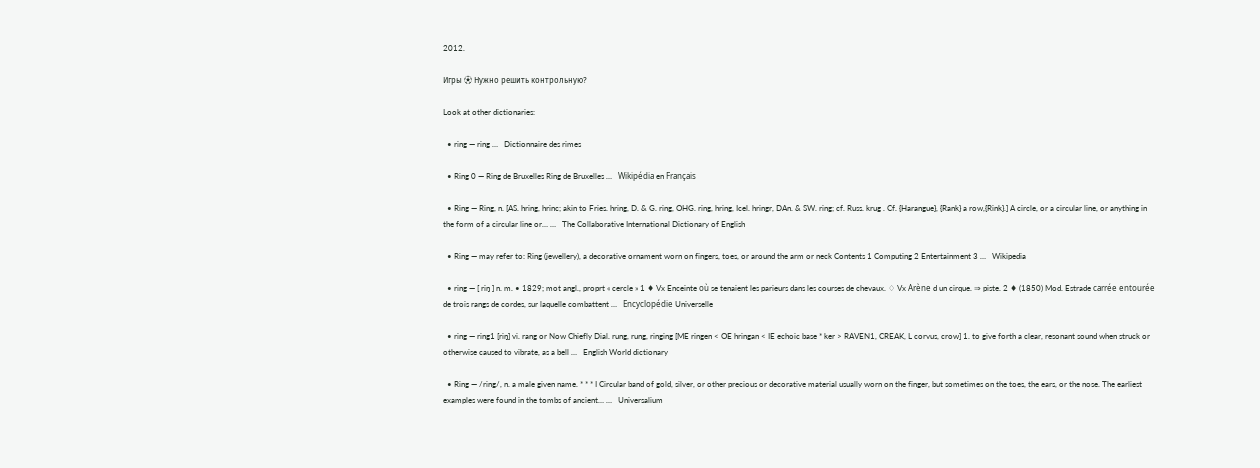2012.

Игры ⚽ Нужно решить контрольную?

Look at other dictionaries:

  • ring — ring …   Dictionnaire des rimes

  • Ring 0 — Ring de Bruxelles Ring de Bruxelles …   Wikipédia en Français

  • Ring — Ring, n. [AS. hring, hrinc; akin to Fries. hring, D. & G. ring, OHG. ring, hring, Icel. hringr, DAn. & SW. ring; cf. Russ. krug . Cf. {Harangue}, {Rank} a row,{Rink}.] A circle, or a circular line, or anything in the form of a circular line or… …   The Collaborative International Dictionary of English

  • Ring — may refer to: Ring (jewellery), a decorative ornament worn on fingers, toes, or around the arm or neck Contents 1 Computing 2 Entertainment 3 …   Wikipedia

  • ring — [ riŋ ] n. m. • 1829; mot angl., proprt « cercle » 1 ♦ Vx Enceinte où se tenaient les parieurs dans les courses de chevaux. ♢ Vx Arène d un cirque. ⇒ piste. 2 ♦ (1850) Mod. Estrade carrée entourée de trois rangs de cordes, sur laquelle combattent …   Encyclopédie Universelle

  • ring — ring1 [riŋ] vi. rang or Now Chiefly Dial. rung, rung, ringing [ME ringen < OE hringan < IE echoic base * ker > RAVEN1, CREAK, L corvus, crow] 1. to give forth a clear, resonant sound when struck or otherwise caused to vibrate, as a bell …   English World dictionary

  • Ring — /ring/, n. a male given name. * * * I Circular band of gold, silver, or other precious or decorative material usually worn on the finger, but sometimes on the toes, the ears, or the nose. The earliest examples were found in the tombs of ancient… …   Universalium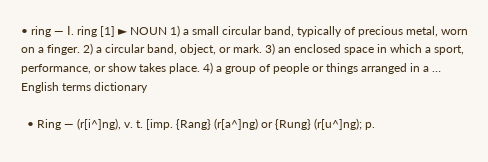• ring — Ⅰ. ring [1] ► NOUN 1) a small circular band, typically of precious metal, worn on a finger. 2) a circular band, object, or mark. 3) an enclosed space in which a sport, performance, or show takes place. 4) a group of people or things arranged in a …   English terms dictionary

  • Ring — (r[i^]ng), v. t. [imp. {Rang} (r[a^]ng) or {Rung} (r[u^]ng); p.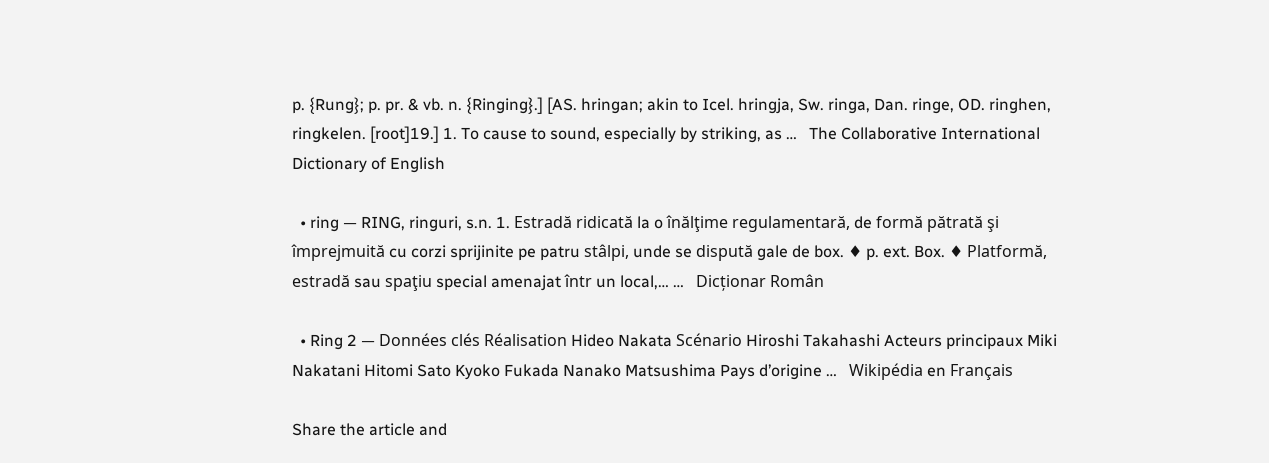p. {Rung}; p. pr. & vb. n. {Ringing}.] [AS. hringan; akin to Icel. hringja, Sw. ringa, Dan. ringe, OD. ringhen, ringkelen. [root]19.] 1. To cause to sound, especially by striking, as …   The Collaborative International Dictionary of English

  • ring — RING, ringuri, s.n. 1. Estradă ridicată la o înălţime regulamentară, de formă pătrată şi împrejmuită cu corzi sprijinite pe patru stâlpi, unde se dispută gale de box. ♦ p. ext. Box. ♦ Platformă, estradă sau spaţiu special amenajat într un local,… …   Dicționar Român

  • Ring 2 — Données clés Réalisation Hideo Nakata Scénario Hiroshi Takahashi Acteurs principaux Miki Nakatani Hitomi Sato Kyoko Fukada Nanako Matsushima Pays d’origine …   Wikipédia en Français

Share the article and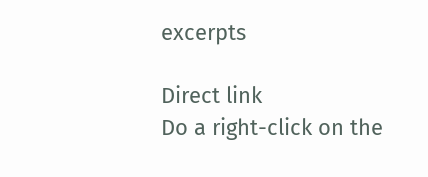excerpts

Direct link
Do a right-click on the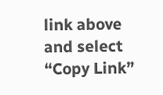link above
and select “Copy Link”